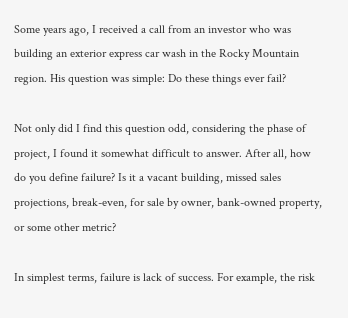Some years ago, I received a call from an investor who was building an exterior express car wash in the Rocky Mountain region. His question was simple: Do these things ever fail?

Not only did I find this question odd, considering the phase of project, I found it somewhat difficult to answer. After all, how do you define failure? Is it a vacant building, missed sales projections, break-even, for sale by owner, bank-owned property, or some other metric?

In simplest terms, failure is lack of success. For example, the risk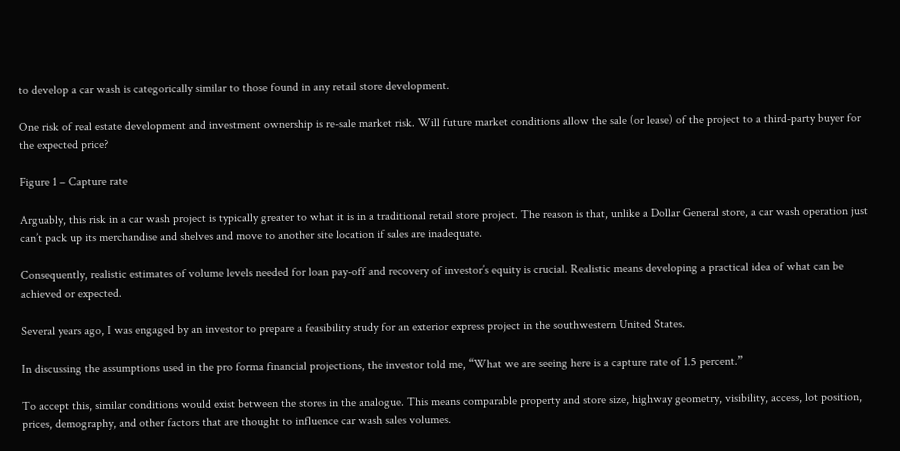to develop a car wash is categorically similar to those found in any retail store development.

One risk of real estate development and investment ownership is re-sale market risk. Will future market conditions allow the sale (or lease) of the project to a third-party buyer for the expected price?

Figure 1 – Capture rate

Arguably, this risk in a car wash project is typically greater to what it is in a traditional retail store project. The reason is that, unlike a Dollar General store, a car wash operation just can’t pack up its merchandise and shelves and move to another site location if sales are inadequate.

Consequently, realistic estimates of volume levels needed for loan pay-off and recovery of investor’s equity is crucial. Realistic means developing a practical idea of what can be achieved or expected.

Several years ago, I was engaged by an investor to prepare a feasibility study for an exterior express project in the southwestern United States.

In discussing the assumptions used in the pro forma financial projections, the investor told me, “What we are seeing here is a capture rate of 1.5 percent.”

To accept this, similar conditions would exist between the stores in the analogue. This means comparable property and store size, highway geometry, visibility, access, lot position, prices, demography, and other factors that are thought to influence car wash sales volumes.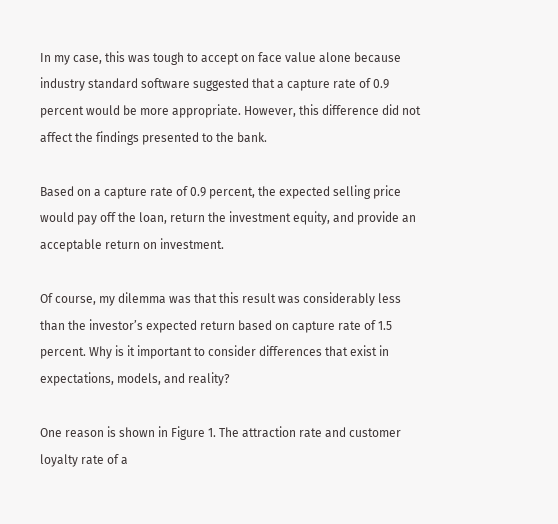In my case, this was tough to accept on face value alone because industry standard software suggested that a capture rate of 0.9 percent would be more appropriate. However, this difference did not affect the findings presented to the bank.

Based on a capture rate of 0.9 percent, the expected selling price would pay off the loan, return the investment equity, and provide an acceptable return on investment.

Of course, my dilemma was that this result was considerably less than the investor’s expected return based on capture rate of 1.5 percent. Why is it important to consider differences that exist in expectations, models, and reality?

One reason is shown in Figure 1. The attraction rate and customer loyalty rate of a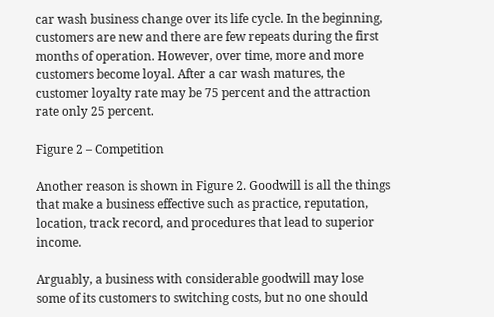car wash business change over its life cycle. In the beginning, customers are new and there are few repeats during the first months of operation. However, over time, more and more customers become loyal. After a car wash matures, the customer loyalty rate may be 75 percent and the attraction rate only 25 percent.

Figure 2 – Competition

Another reason is shown in Figure 2. Goodwill is all the things that make a business effective such as practice, reputation, location, track record, and procedures that lead to superior income.

Arguably, a business with considerable goodwill may lose some of its customers to switching costs, but no one should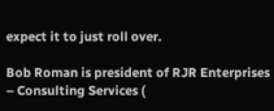expect it to just roll over.

Bob Roman is president of RJR Enterprises – Consulting Services (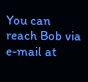You can reach Bob via e-mail at